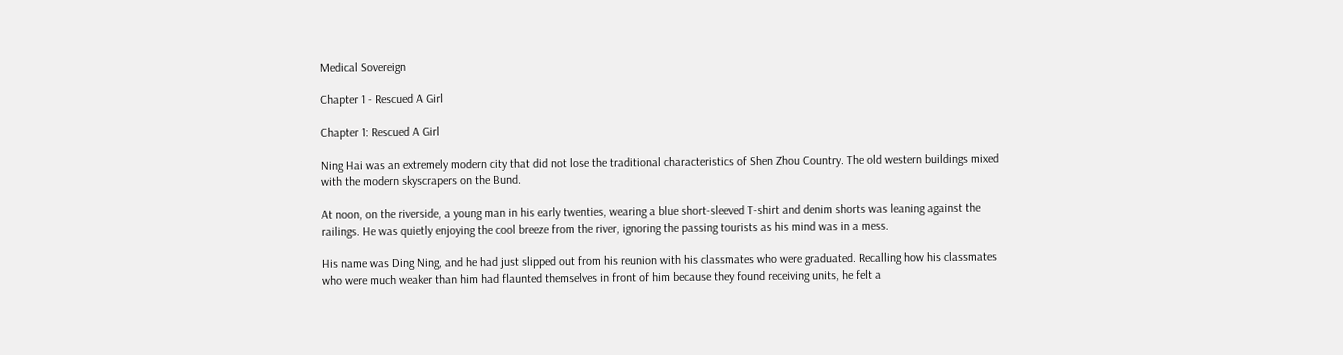Medical Sovereign

Chapter 1 - Rescued A Girl

Chapter 1: Rescued A Girl

Ning Hai was an extremely modern city that did not lose the traditional characteristics of Shen Zhou Country. The old western buildings mixed with the modern skyscrapers on the Bund.

At noon, on the riverside, a young man in his early twenties, wearing a blue short-sleeved T-shirt and denim shorts was leaning against the railings. He was quietly enjoying the cool breeze from the river, ignoring the passing tourists as his mind was in a mess.

His name was Ding Ning, and he had just slipped out from his reunion with his classmates who were graduated. Recalling how his classmates who were much weaker than him had flaunted themselves in front of him because they found receiving units, he felt a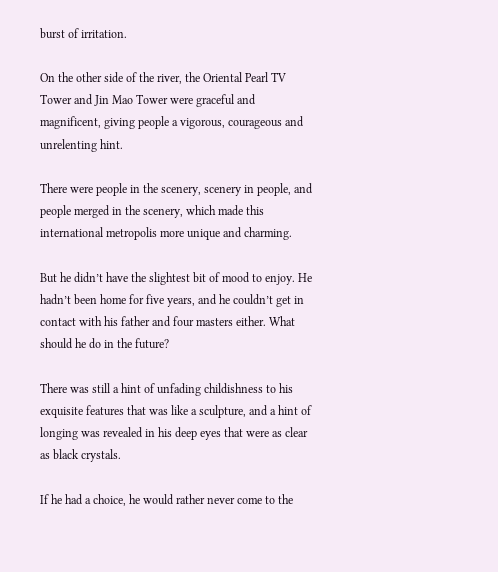burst of irritation.

On the other side of the river, the Oriental Pearl TV Tower and Jin Mao Tower were graceful and magnificent, giving people a vigorous, courageous and unrelenting hint.

There were people in the scenery, scenery in people, and people merged in the scenery, which made this international metropolis more unique and charming.

But he didn’t have the slightest bit of mood to enjoy. He hadn’t been home for five years, and he couldn’t get in contact with his father and four masters either. What should he do in the future?

There was still a hint of unfading childishness to his exquisite features that was like a sculpture, and a hint of longing was revealed in his deep eyes that were as clear as black crystals.

If he had a choice, he would rather never come to the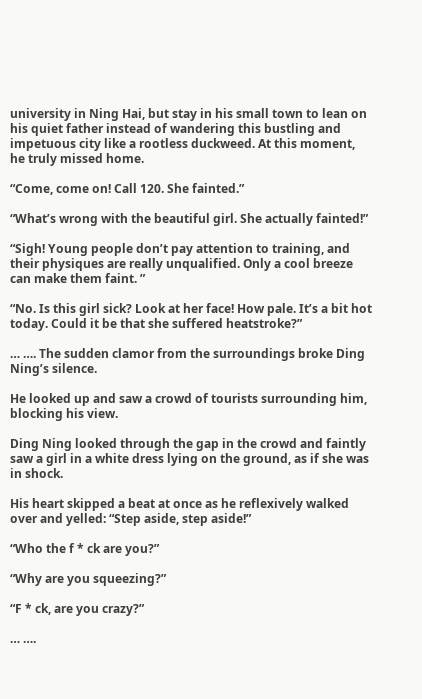university in Ning Hai, but stay in his small town to lean on his quiet father instead of wandering this bustling and impetuous city like a rootless duckweed. At this moment, he truly missed home.

“Come, come on! Call 120. She fainted.”

“What’s wrong with the beautiful girl. She actually fainted!”

“Sigh! Young people don’t pay attention to training, and their physiques are really unqualified. Only a cool breeze can make them faint. ”

“No. Is this girl sick? Look at her face! How pale. It’s a bit hot today. Could it be that she suffered heatstroke?”

… …. The sudden clamor from the surroundings broke Ding Ning’s silence.

He looked up and saw a crowd of tourists surrounding him, blocking his view.

Ding Ning looked through the gap in the crowd and faintly saw a girl in a white dress lying on the ground, as if she was in shock.

His heart skipped a beat at once as he reflexively walked over and yelled: “Step aside, step aside!”

“Who the f * ck are you?”

“Why are you squeezing?”

“F * ck, are you crazy?”

… ….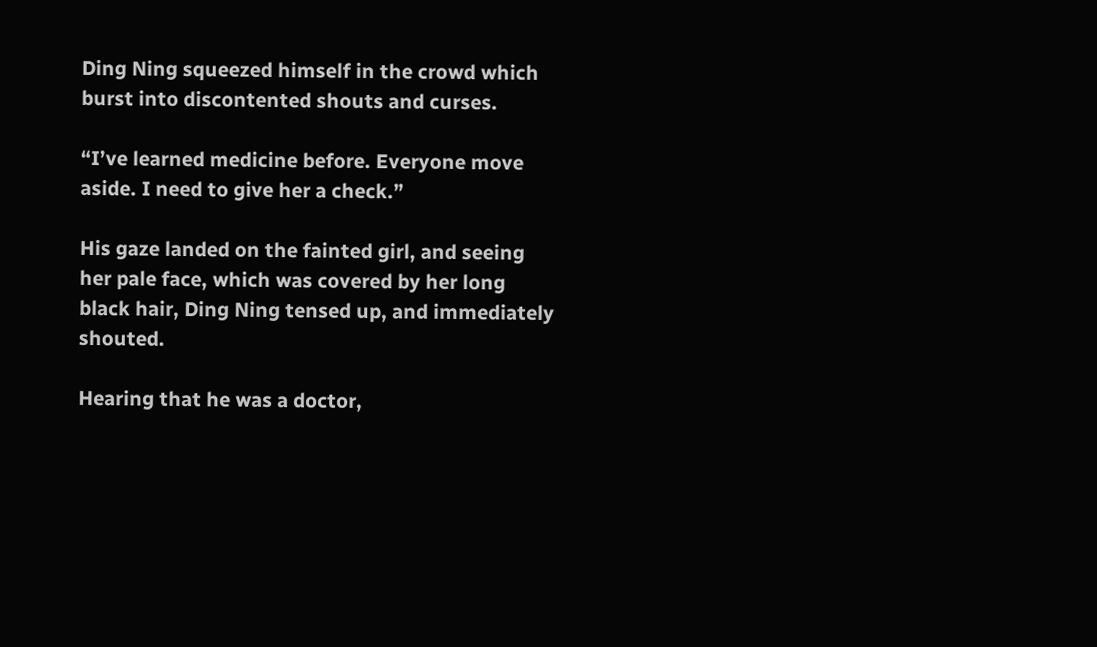Ding Ning squeezed himself in the crowd which burst into discontented shouts and curses.

“I’ve learned medicine before. Everyone move aside. I need to give her a check.”

His gaze landed on the fainted girl, and seeing her pale face, which was covered by her long black hair, Ding Ning tensed up, and immediately shouted.

Hearing that he was a doctor,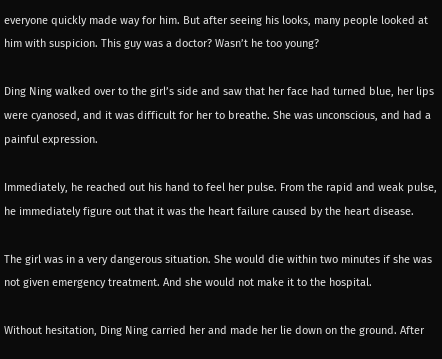everyone quickly made way for him. But after seeing his looks, many people looked at him with suspicion. This guy was a doctor? Wasn’t he too young?

Ding Ning walked over to the girl’s side and saw that her face had turned blue, her lips were cyanosed, and it was difficult for her to breathe. She was unconscious, and had a painful expression.

Immediately, he reached out his hand to feel her pulse. From the rapid and weak pulse, he immediately figure out that it was the heart failure caused by the heart disease.

The girl was in a very dangerous situation. She would die within two minutes if she was not given emergency treatment. And she would not make it to the hospital.

Without hesitation, Ding Ning carried her and made her lie down on the ground. After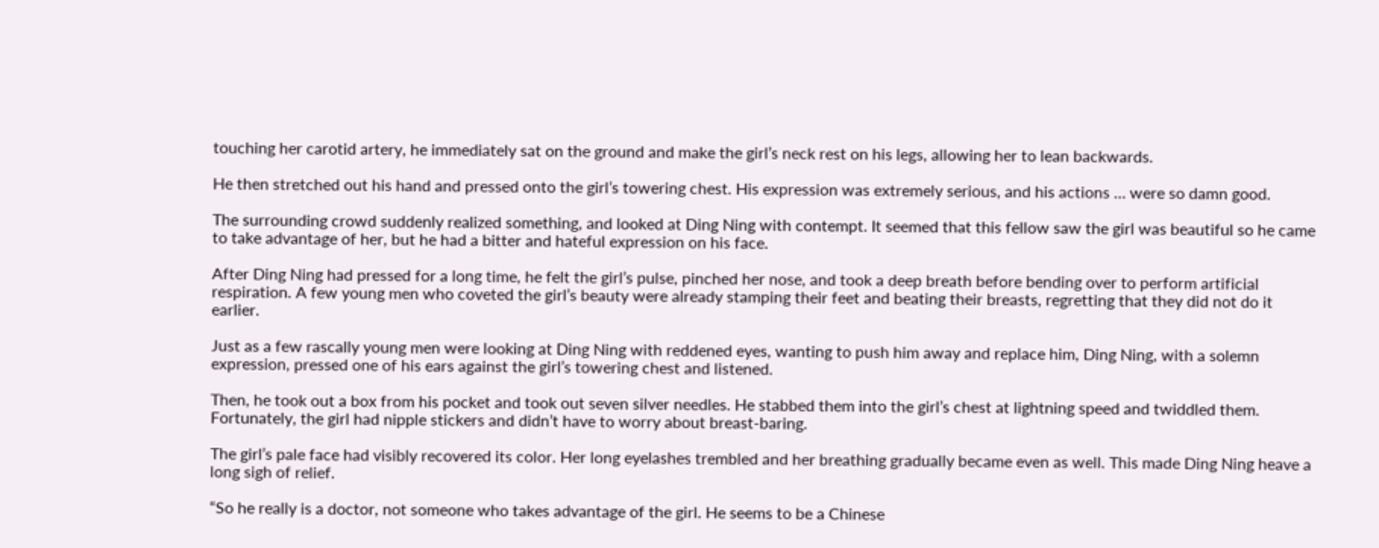touching her carotid artery, he immediately sat on the ground and make the girl’s neck rest on his legs, allowing her to lean backwards.

He then stretched out his hand and pressed onto the girl’s towering chest. His expression was extremely serious, and his actions … were so damn good.

The surrounding crowd suddenly realized something, and looked at Ding Ning with contempt. It seemed that this fellow saw the girl was beautiful so he came to take advantage of her, but he had a bitter and hateful expression on his face.

After Ding Ning had pressed for a long time, he felt the girl’s pulse, pinched her nose, and took a deep breath before bending over to perform artificial respiration. A few young men who coveted the girl’s beauty were already stamping their feet and beating their breasts, regretting that they did not do it earlier.

Just as a few rascally young men were looking at Ding Ning with reddened eyes, wanting to push him away and replace him, Ding Ning, with a solemn expression, pressed one of his ears against the girl’s towering chest and listened.

Then, he took out a box from his pocket and took out seven silver needles. He stabbed them into the girl’s chest at lightning speed and twiddled them. Fortunately, the girl had nipple stickers and didn’t have to worry about breast-baring.

The girl’s pale face had visibly recovered its color. Her long eyelashes trembled and her breathing gradually became even as well. This made Ding Ning heave a long sigh of relief.

“So he really is a doctor, not someone who takes advantage of the girl. He seems to be a Chinese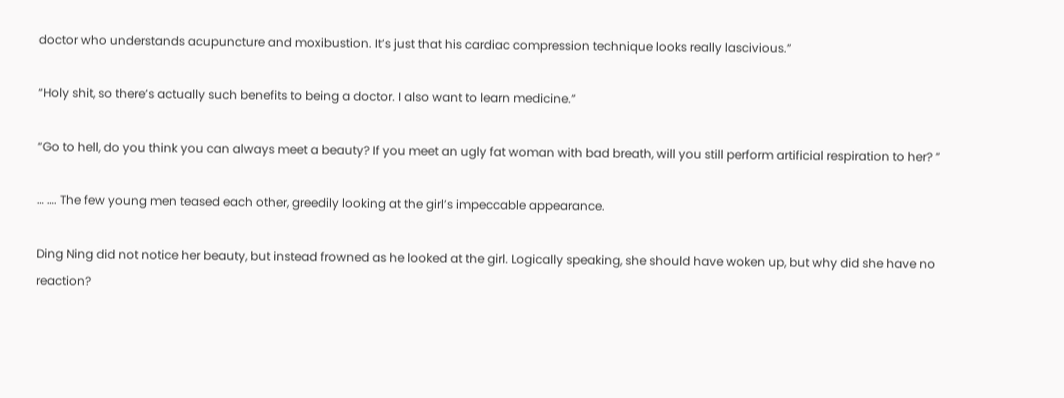doctor who understands acupuncture and moxibustion. It’s just that his cardiac compression technique looks really lascivious.”

“Holy shit, so there’s actually such benefits to being a doctor. I also want to learn medicine.”

“Go to hell, do you think you can always meet a beauty? If you meet an ugly fat woman with bad breath, will you still perform artificial respiration to her? ”

… …. The few young men teased each other, greedily looking at the girl’s impeccable appearance.

Ding Ning did not notice her beauty, but instead frowned as he looked at the girl. Logically speaking, she should have woken up, but why did she have no reaction?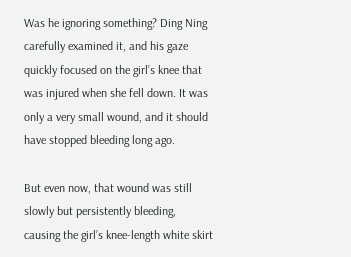Was he ignoring something? Ding Ning carefully examined it, and his gaze quickly focused on the girl’s knee that was injured when she fell down. It was only a very small wound, and it should have stopped bleeding long ago.

But even now, that wound was still slowly but persistently bleeding, causing the girl’s knee-length white skirt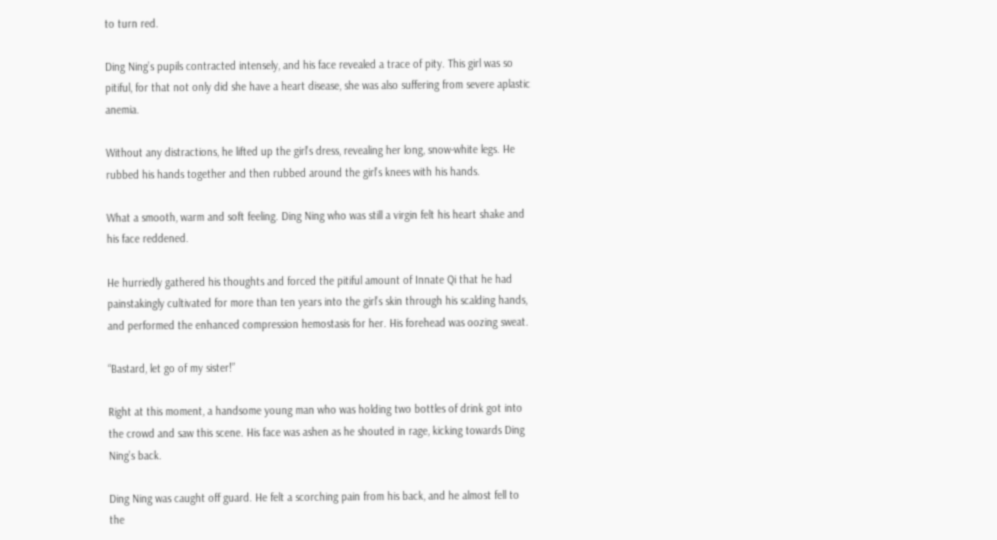to turn red.

Ding Ning’s pupils contracted intensely, and his face revealed a trace of pity. This girl was so pitiful, for that not only did she have a heart disease, she was also suffering from severe aplastic anemia.

Without any distractions, he lifted up the girl’s dress, revealing her long, snow-white legs. He rubbed his hands together and then rubbed around the girl’s knees with his hands.

What a smooth, warm and soft feeling. Ding Ning who was still a virgin felt his heart shake and his face reddened.

He hurriedly gathered his thoughts and forced the pitiful amount of Innate Qi that he had painstakingly cultivated for more than ten years into the girl’s skin through his scalding hands, and performed the enhanced compression hemostasis for her. His forehead was oozing sweat.

“Bastard, let go of my sister!”

Right at this moment, a handsome young man who was holding two bottles of drink got into the crowd and saw this scene. His face was ashen as he shouted in rage, kicking towards Ding Ning’s back.

Ding Ning was caught off guard. He felt a scorching pain from his back, and he almost fell to the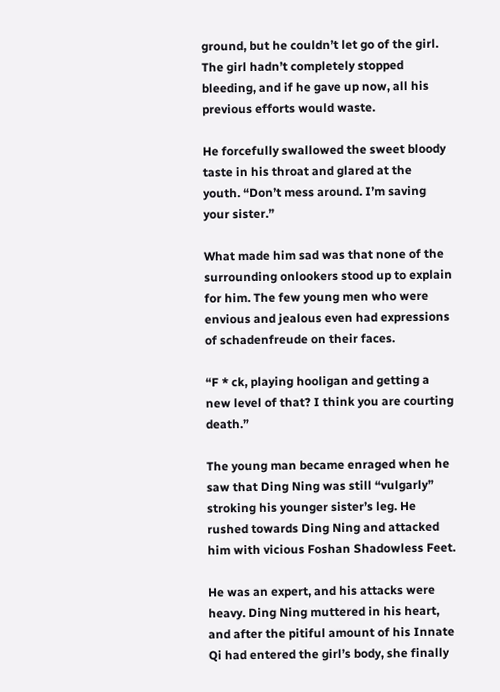ground, but he couldn’t let go of the girl. The girl hadn’t completely stopped bleeding, and if he gave up now, all his previous efforts would waste.

He forcefully swallowed the sweet bloody taste in his throat and glared at the youth. “Don’t mess around. I’m saving your sister.”

What made him sad was that none of the surrounding onlookers stood up to explain for him. The few young men who were envious and jealous even had expressions of schadenfreude on their faces.

“F * ck, playing hooligan and getting a new level of that? I think you are courting death.”

The young man became enraged when he saw that Ding Ning was still “vulgarly” stroking his younger sister’s leg. He rushed towards Ding Ning and attacked him with vicious Foshan Shadowless Feet.

He was an expert, and his attacks were heavy. Ding Ning muttered in his heart, and after the pitiful amount of his Innate Qi had entered the girl’s body, she finally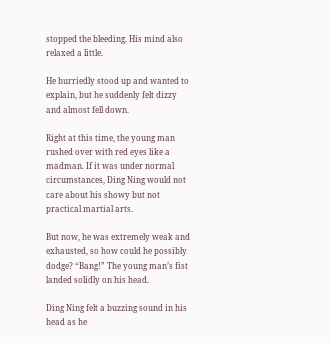stopped the bleeding. His mind also relaxed a little.

He hurriedly stood up and wanted to explain, but he suddenly felt dizzy and almost fell down.

Right at this time, the young man rushed over with red eyes like a madman. If it was under normal circumstances, Ding Ning would not care about his showy but not practical martial arts.

But now, he was extremely weak and exhausted, so how could he possibly dodge? “Bang!” The young man’s fist landed solidly on his head.

Ding Ning felt a buzzing sound in his head as he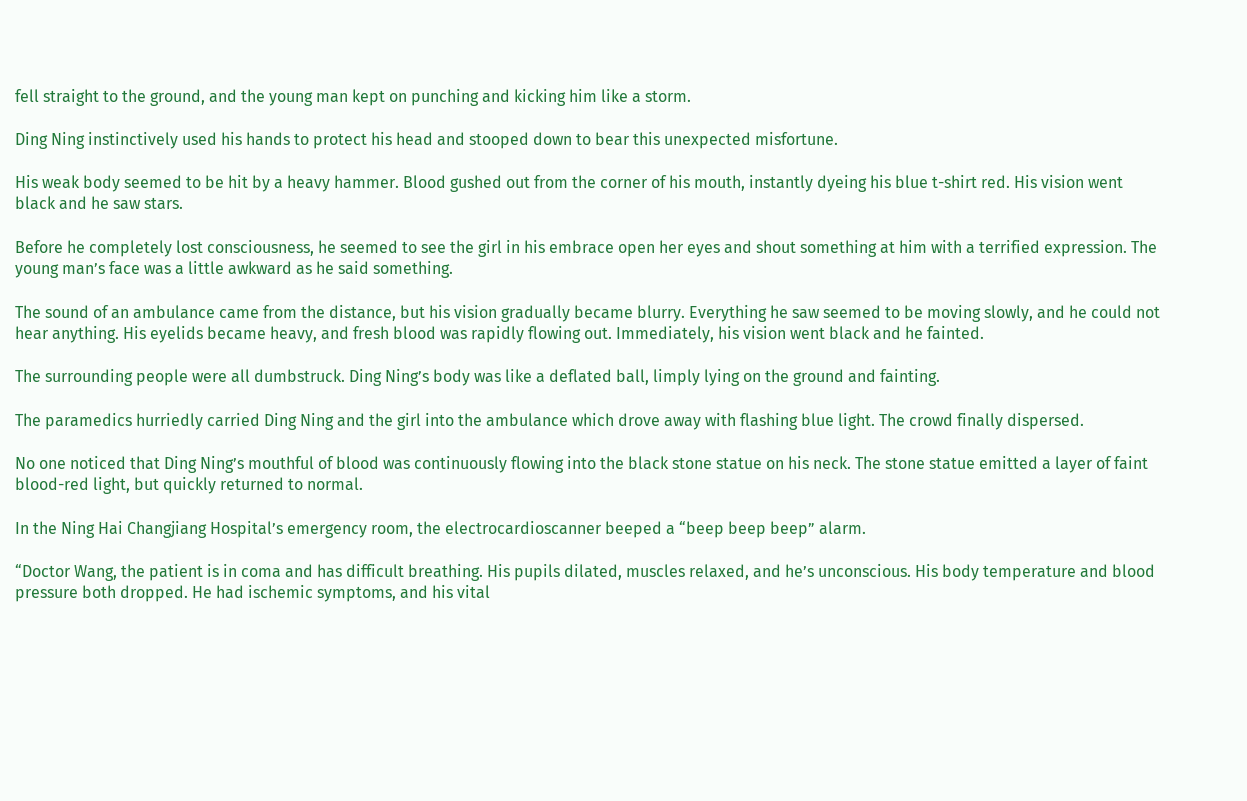fell straight to the ground, and the young man kept on punching and kicking him like a storm.

Ding Ning instinctively used his hands to protect his head and stooped down to bear this unexpected misfortune.

His weak body seemed to be hit by a heavy hammer. Blood gushed out from the corner of his mouth, instantly dyeing his blue t-shirt red. His vision went black and he saw stars.

Before he completely lost consciousness, he seemed to see the girl in his embrace open her eyes and shout something at him with a terrified expression. The young man’s face was a little awkward as he said something.

The sound of an ambulance came from the distance, but his vision gradually became blurry. Everything he saw seemed to be moving slowly, and he could not hear anything. His eyelids became heavy, and fresh blood was rapidly flowing out. Immediately, his vision went black and he fainted.

The surrounding people were all dumbstruck. Ding Ning’s body was like a deflated ball, limply lying on the ground and fainting.

The paramedics hurriedly carried Ding Ning and the girl into the ambulance which drove away with flashing blue light. The crowd finally dispersed.

No one noticed that Ding Ning’s mouthful of blood was continuously flowing into the black stone statue on his neck. The stone statue emitted a layer of faint blood-red light, but quickly returned to normal.

In the Ning Hai Changjiang Hospital’s emergency room, the electrocardioscanner beeped a “beep beep beep” alarm.

“Doctor Wang, the patient is in coma and has difficult breathing. His pupils dilated, muscles relaxed, and he’s unconscious. His body temperature and blood pressure both dropped. He had ischemic symptoms, and his vital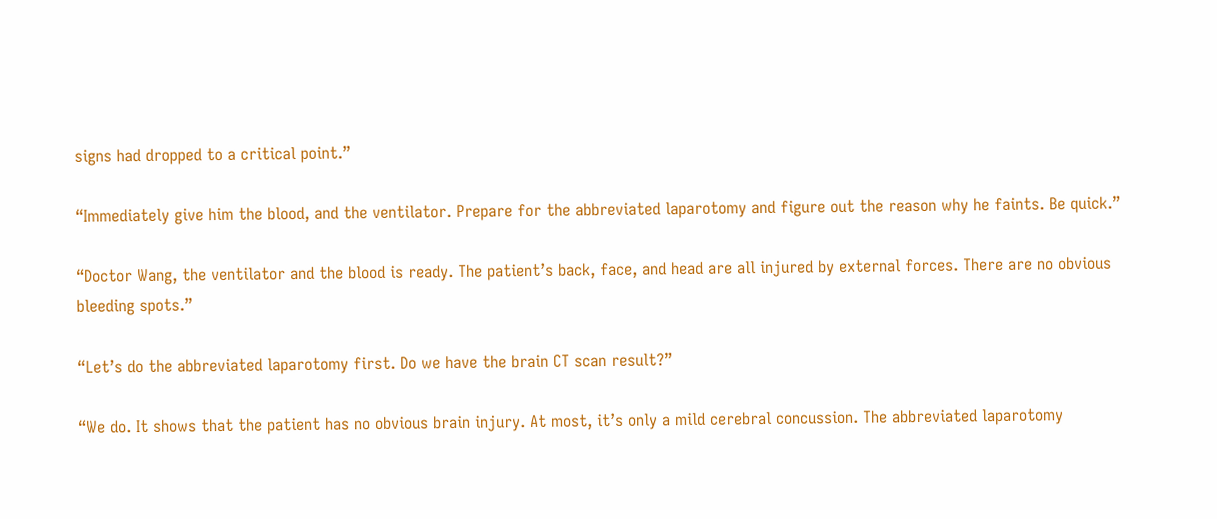signs had dropped to a critical point.”

“Immediately give him the blood, and the ventilator. Prepare for the abbreviated laparotomy and figure out the reason why he faints. Be quick.”

“Doctor Wang, the ventilator and the blood is ready. The patient’s back, face, and head are all injured by external forces. There are no obvious bleeding spots.”

“Let’s do the abbreviated laparotomy first. Do we have the brain CT scan result?”

“We do. It shows that the patient has no obvious brain injury. At most, it’s only a mild cerebral concussion. The abbreviated laparotomy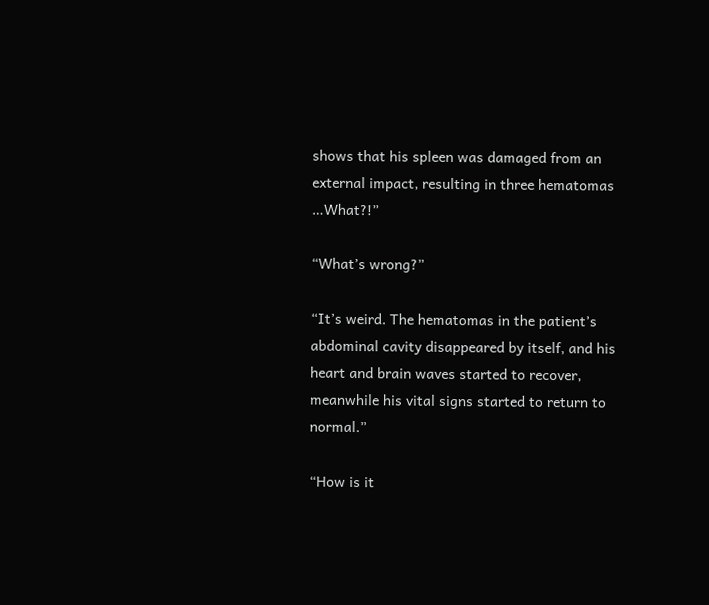shows that his spleen was damaged from an external impact, resulting in three hematomas …What?!”

“What’s wrong?”

“It’s weird. The hematomas in the patient’s abdominal cavity disappeared by itself, and his heart and brain waves started to recover, meanwhile his vital signs started to return to normal.”

“How is it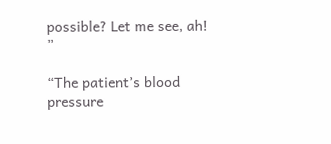possible? Let me see, ah! ”

“The patient’s blood pressure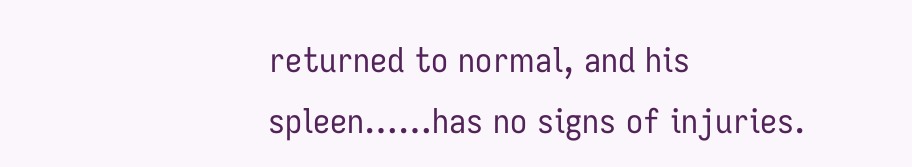returned to normal, and his spleen……has no signs of injuries.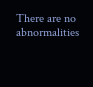There are no abnormalities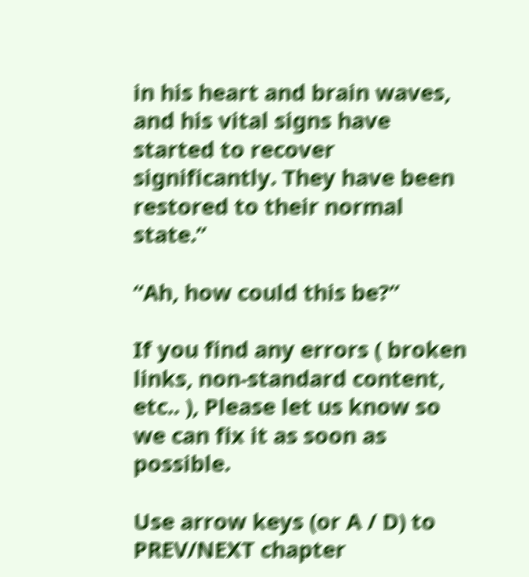in his heart and brain waves, and his vital signs have started to recover significantly. They have been restored to their normal state.”

“Ah, how could this be?”

If you find any errors ( broken links, non-standard content, etc.. ), Please let us know so we can fix it as soon as possible.

Use arrow keys (or A / D) to PREV/NEXT chapter